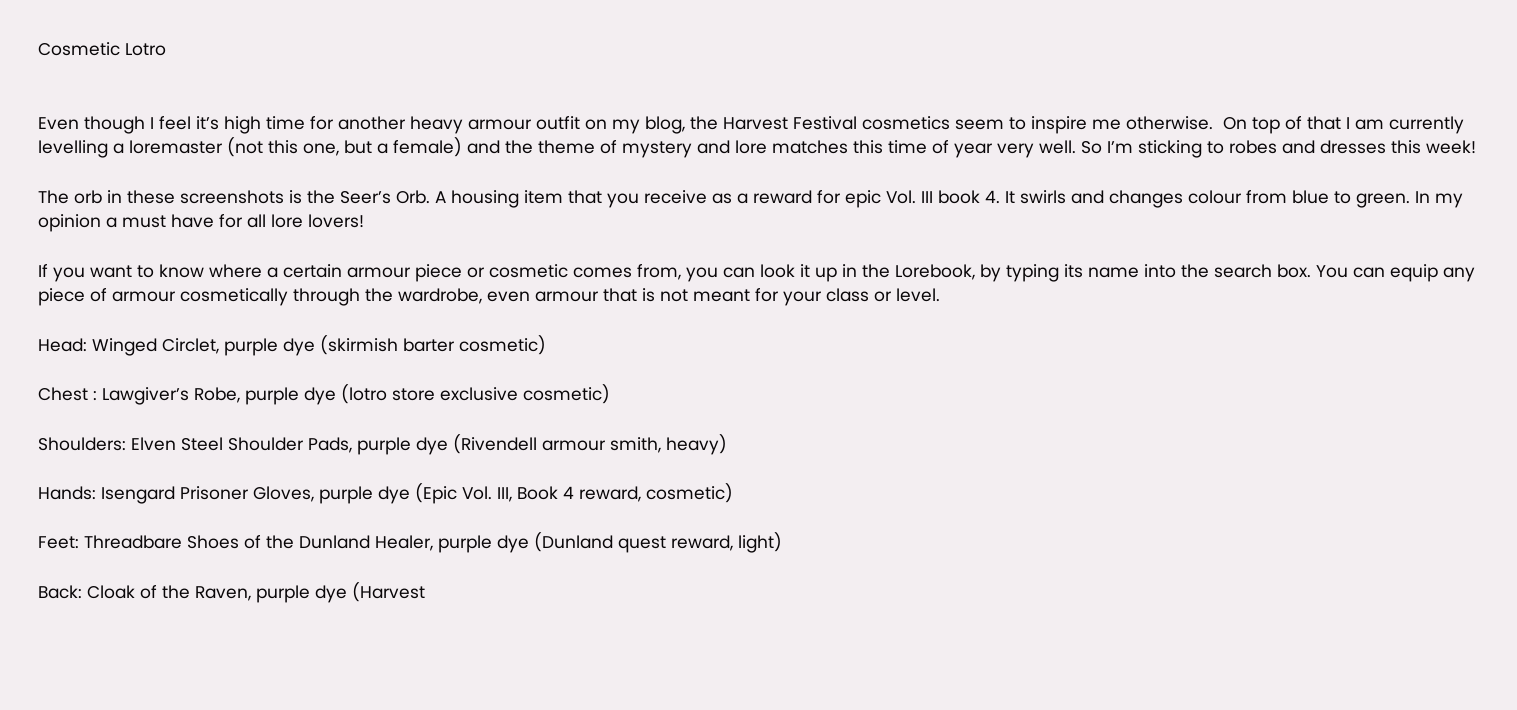Cosmetic Lotro


Even though I feel it’s high time for another heavy armour outfit on my blog, the Harvest Festival cosmetics seem to inspire me otherwise.  On top of that I am currently levelling a loremaster (not this one, but a female) and the theme of mystery and lore matches this time of year very well. So I’m sticking to robes and dresses this week!

The orb in these screenshots is the Seer’s Orb. A housing item that you receive as a reward for epic Vol. III book 4. It swirls and changes colour from blue to green. In my opinion a must have for all lore lovers!

If you want to know where a certain armour piece or cosmetic comes from, you can look it up in the Lorebook, by typing its name into the search box. You can equip any piece of armour cosmetically through the wardrobe, even armour that is not meant for your class or level.

Head: Winged Circlet, purple dye (skirmish barter cosmetic)

Chest : Lawgiver’s Robe, purple dye (lotro store exclusive cosmetic)

Shoulders: Elven Steel Shoulder Pads, purple dye (Rivendell armour smith, heavy)

Hands: Isengard Prisoner Gloves, purple dye (Epic Vol. III, Book 4 reward, cosmetic)

Feet: Threadbare Shoes of the Dunland Healer, purple dye (Dunland quest reward, light)

Back: Cloak of the Raven, purple dye (Harvest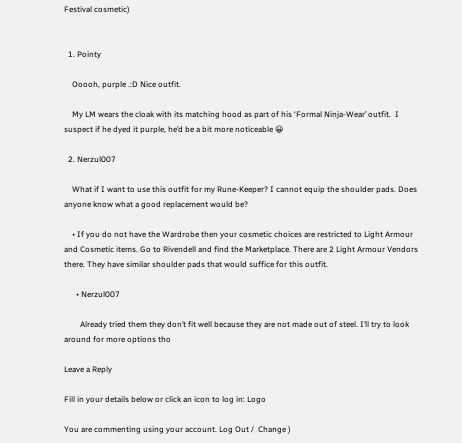Festival cosmetic)


  1. Pointy

    Ooooh, purple .:D Nice outfit.

    My LM wears the cloak with its matching hood as part of his ‘Formal Ninja-Wear’ outfit.  I suspect if he dyed it purple, he’d be a bit more noticeable 😀

  2. Nerzul007

    What if I want to use this outfit for my Rune-Keeper? I cannot equip the shoulder pads. Does anyone know what a good replacement would be?

    • If you do not have the Wardrobe then your cosmetic choices are restricted to Light Armour and Cosmetic items. Go to Rivendell and find the Marketplace. There are 2 Light Armour Vendors there. They have similar shoulder pads that would suffice for this outfit.

      • Nerzul007

        Already tried them they don’t fit well because they are not made out of steel. I’ll try to look around for more options tho

Leave a Reply

Fill in your details below or click an icon to log in: Logo

You are commenting using your account. Log Out /  Change )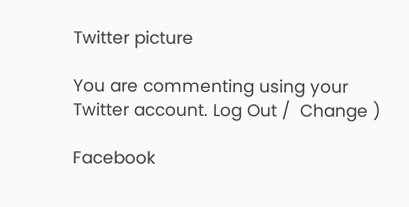Twitter picture

You are commenting using your Twitter account. Log Out /  Change )

Facebook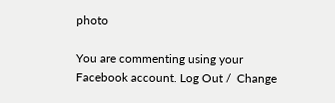photo

You are commenting using your Facebook account. Log Out /  Change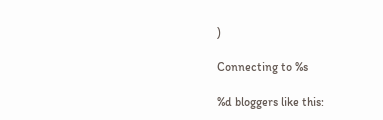)

Connecting to %s

%d bloggers like this: